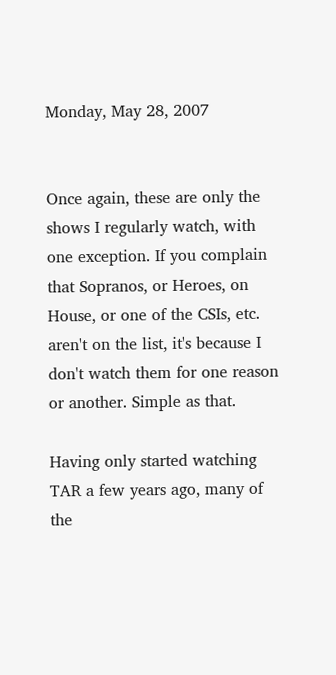Monday, May 28, 2007


Once again, these are only the shows I regularly watch, with one exception. If you complain that Sopranos, or Heroes, on House, or one of the CSIs, etc. aren't on the list, it's because I don't watch them for one reason or another. Simple as that.

Having only started watching TAR a few years ago, many of the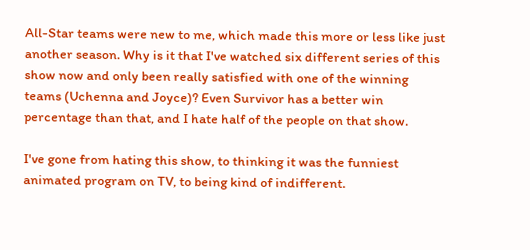All-Star teams were new to me, which made this more or less like just another season. Why is it that I've watched six different series of this show now and only been really satisfied with one of the winning teams (Uchenna and Joyce)? Even Survivor has a better win percentage than that, and I hate half of the people on that show.

I've gone from hating this show, to thinking it was the funniest animated program on TV, to being kind of indifferent.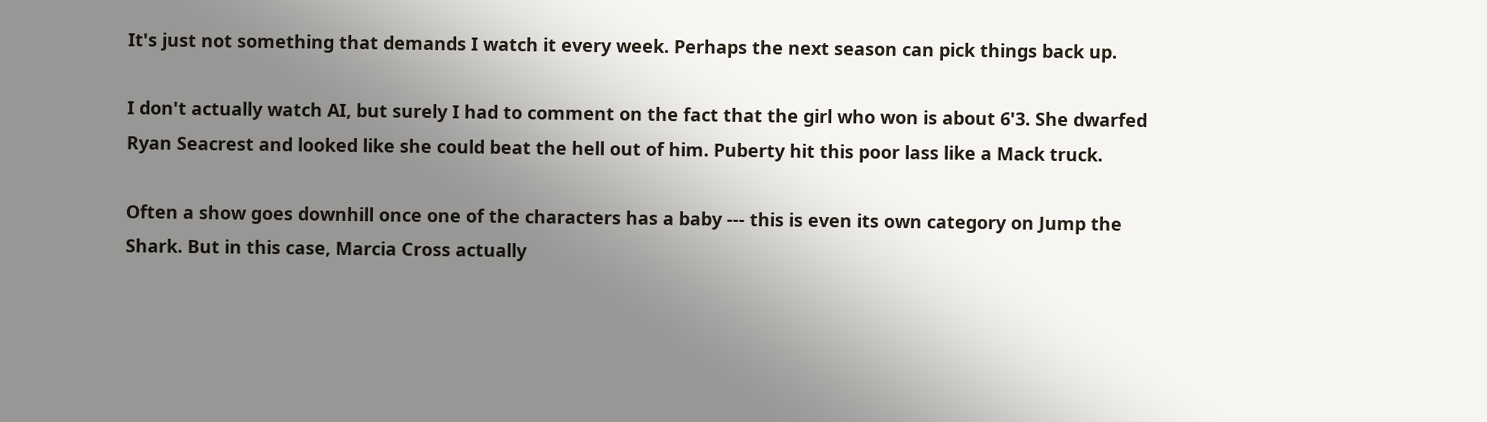It's just not something that demands I watch it every week. Perhaps the next season can pick things back up.

I don't actually watch AI, but surely I had to comment on the fact that the girl who won is about 6'3. She dwarfed Ryan Seacrest and looked like she could beat the hell out of him. Puberty hit this poor lass like a Mack truck.

Often a show goes downhill once one of the characters has a baby --- this is even its own category on Jump the Shark. But in this case, Marcia Cross actually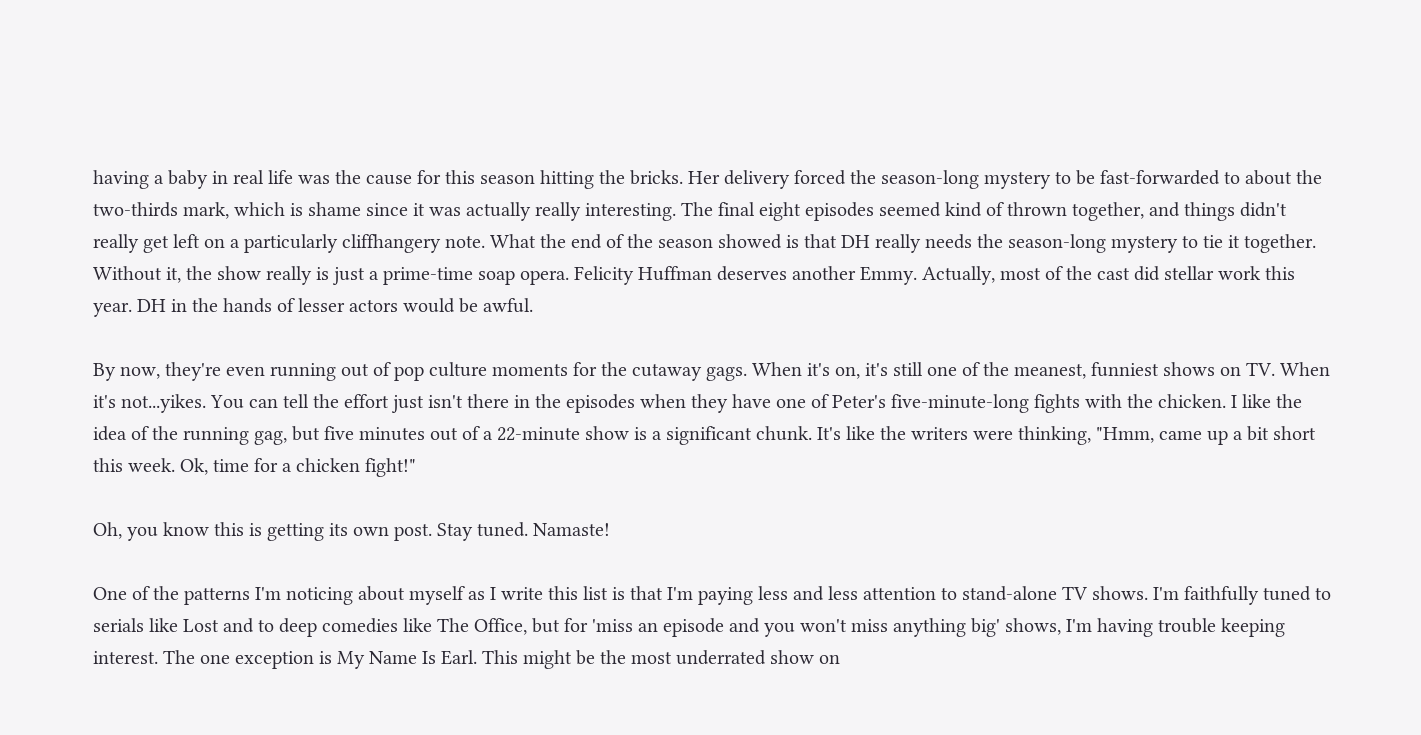having a baby in real life was the cause for this season hitting the bricks. Her delivery forced the season-long mystery to be fast-forwarded to about the two-thirds mark, which is shame since it was actually really interesting. The final eight episodes seemed kind of thrown together, and things didn't really get left on a particularly cliffhangery note. What the end of the season showed is that DH really needs the season-long mystery to tie it together. Without it, the show really is just a prime-time soap opera. Felicity Huffman deserves another Emmy. Actually, most of the cast did stellar work this year. DH in the hands of lesser actors would be awful.

By now, they're even running out of pop culture moments for the cutaway gags. When it's on, it's still one of the meanest, funniest shows on TV. When it's not...yikes. You can tell the effort just isn't there in the episodes when they have one of Peter's five-minute-long fights with the chicken. I like the idea of the running gag, but five minutes out of a 22-minute show is a significant chunk. It's like the writers were thinking, "Hmm, came up a bit short this week. Ok, time for a chicken fight!"

Oh, you know this is getting its own post. Stay tuned. Namaste!

One of the patterns I'm noticing about myself as I write this list is that I'm paying less and less attention to stand-alone TV shows. I'm faithfully tuned to serials like Lost and to deep comedies like The Office, but for 'miss an episode and you won't miss anything big' shows, I'm having trouble keeping interest. The one exception is My Name Is Earl. This might be the most underrated show on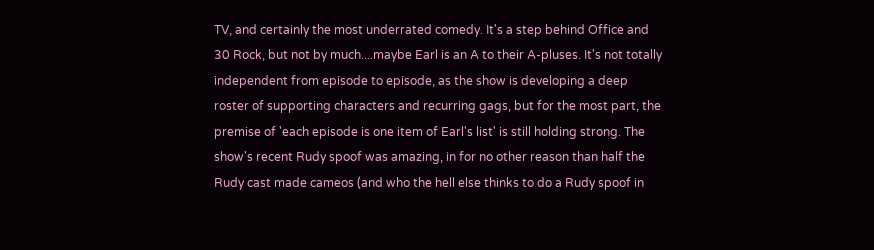TV, and certainly the most underrated comedy. It's a step behind Office and 30 Rock, but not by much....maybe Earl is an A to their A-pluses. It's not totally independent from episode to episode, as the show is developing a deep roster of supporting characters and recurring gags, but for the most part, the premise of 'each episode is one item of Earl's list' is still holding strong. The show's recent Rudy spoof was amazing, in for no other reason than half the Rudy cast made cameos (and who the hell else thinks to do a Rudy spoof in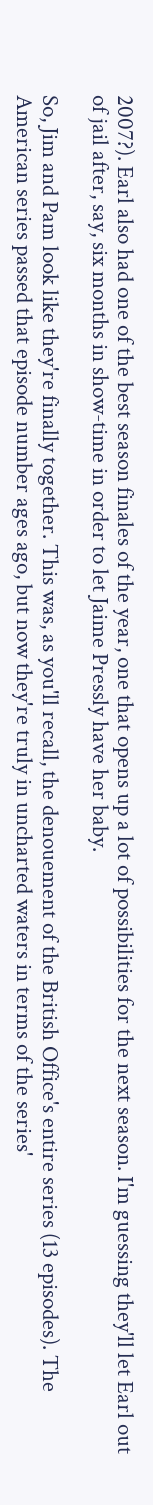2007?). Earl also had one of the best season finales of the year, one that opens up a lot of possibilities for the next season. I'm guessing they'll let Earl out of jail after, say, six months in show-time in order to let Jaime Pressly have her baby.

So, Jim and Pam look like they're finally together. This was, as you'll recall, the denouement of the British Office's entire series (13 episodes). The American series passed that episode number ages ago, but now they're truly in uncharted waters in terms of the series'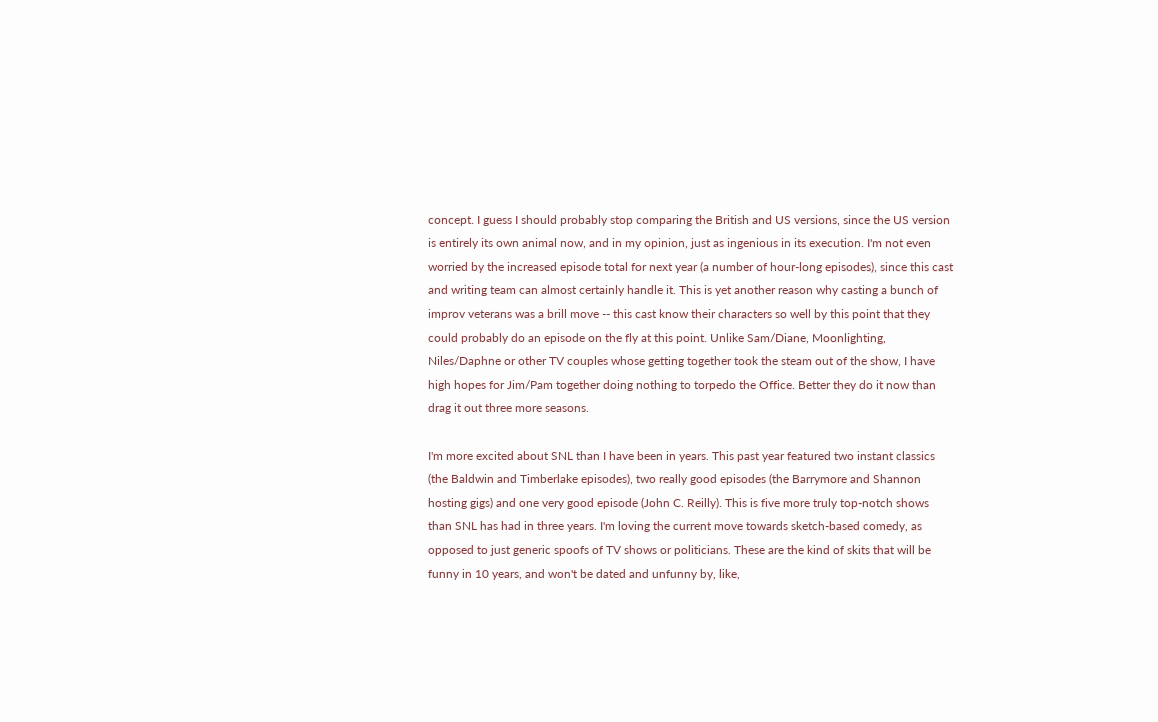concept. I guess I should probably stop comparing the British and US versions, since the US version is entirely its own animal now, and in my opinion, just as ingenious in its execution. I'm not even worried by the increased episode total for next year (a number of hour-long episodes), since this cast and writing team can almost certainly handle it. This is yet another reason why casting a bunch of improv veterans was a brill move -- this cast know their characters so well by this point that they could probably do an episode on the fly at this point. Unlike Sam/Diane, Moonlighting, Niles/Daphne or other TV couples whose getting together took the steam out of the show, I have high hopes for Jim/Pam together doing nothing to torpedo the Office. Better they do it now than drag it out three more seasons.

I'm more excited about SNL than I have been in years. This past year featured two instant classics (the Baldwin and Timberlake episodes), two really good episodes (the Barrymore and Shannon hosting gigs) and one very good episode (John C. Reilly). This is five more truly top-notch shows than SNL has had in three years. I'm loving the current move towards sketch-based comedy, as opposed to just generic spoofs of TV shows or politicians. These are the kind of skits that will be funny in 10 years, and won't be dated and unfunny by, like,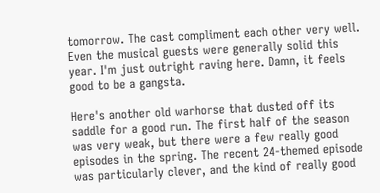tomorrow. The cast compliment each other very well. Even the musical guests were generally solid this year. I'm just outright raving here. Damn, it feels good to be a gangsta.

Here's another old warhorse that dusted off its saddle for a good run. The first half of the season was very weak, but there were a few really good episodes in the spring. The recent 24-themed episode was particularly clever, and the kind of really good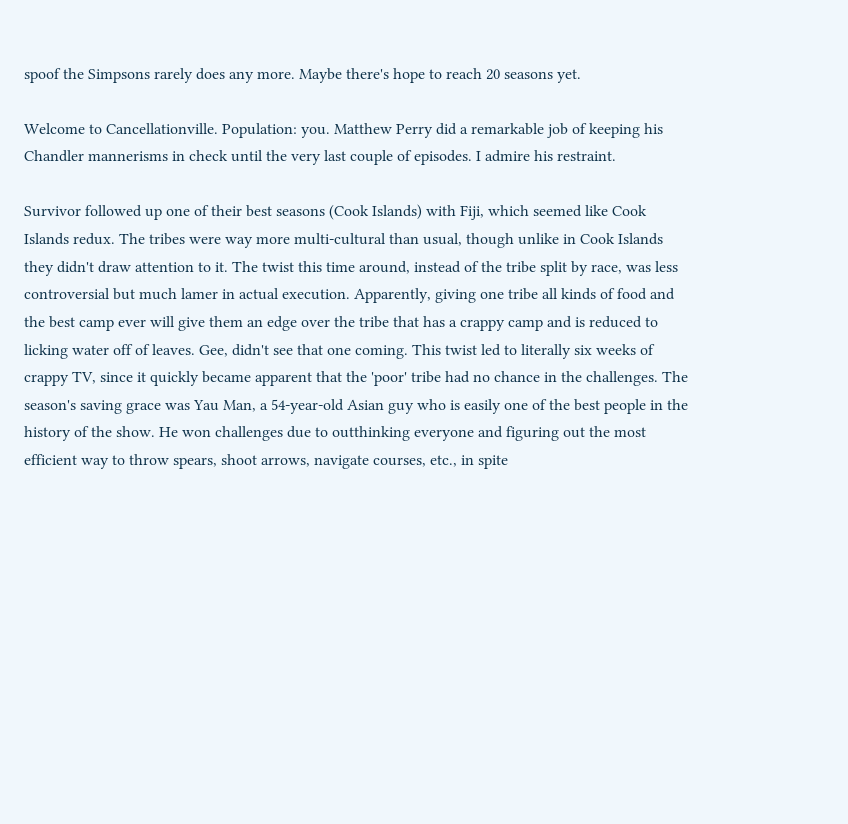spoof the Simpsons rarely does any more. Maybe there's hope to reach 20 seasons yet.

Welcome to Cancellationville. Population: you. Matthew Perry did a remarkable job of keeping his Chandler mannerisms in check until the very last couple of episodes. I admire his restraint.

Survivor followed up one of their best seasons (Cook Islands) with Fiji, which seemed like Cook Islands redux. The tribes were way more multi-cultural than usual, though unlike in Cook Islands they didn't draw attention to it. The twist this time around, instead of the tribe split by race, was less controversial but much lamer in actual execution. Apparently, giving one tribe all kinds of food and the best camp ever will give them an edge over the tribe that has a crappy camp and is reduced to licking water off of leaves. Gee, didn't see that one coming. This twist led to literally six weeks of crappy TV, since it quickly became apparent that the 'poor' tribe had no chance in the challenges. The season's saving grace was Yau Man, a 54-year-old Asian guy who is easily one of the best people in the history of the show. He won challenges due to outthinking everyone and figuring out the most efficient way to throw spears, shoot arrows, navigate courses, etc., in spite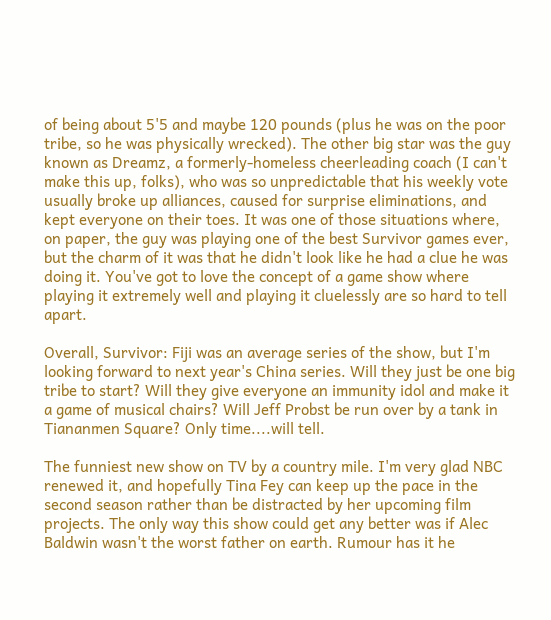of being about 5'5 and maybe 120 pounds (plus he was on the poor tribe, so he was physically wrecked). The other big star was the guy known as Dreamz, a formerly-homeless cheerleading coach (I can't make this up, folks), who was so unpredictable that his weekly vote usually broke up alliances, caused for surprise eliminations, and kept everyone on their toes. It was one of those situations where, on paper, the guy was playing one of the best Survivor games ever, but the charm of it was that he didn't look like he had a clue he was doing it. You've got to love the concept of a game show where playing it extremely well and playing it cluelessly are so hard to tell apart.

Overall, Survivor: Fiji was an average series of the show, but I'm looking forward to next year's China series. Will they just be one big tribe to start? Will they give everyone an immunity idol and make it a game of musical chairs? Will Jeff Probst be run over by a tank in Tiananmen Square? Only time....will tell.

The funniest new show on TV by a country mile. I'm very glad NBC renewed it, and hopefully Tina Fey can keep up the pace in the second season rather than be distracted by her upcoming film projects. The only way this show could get any better was if Alec Baldwin wasn't the worst father on earth. Rumour has it he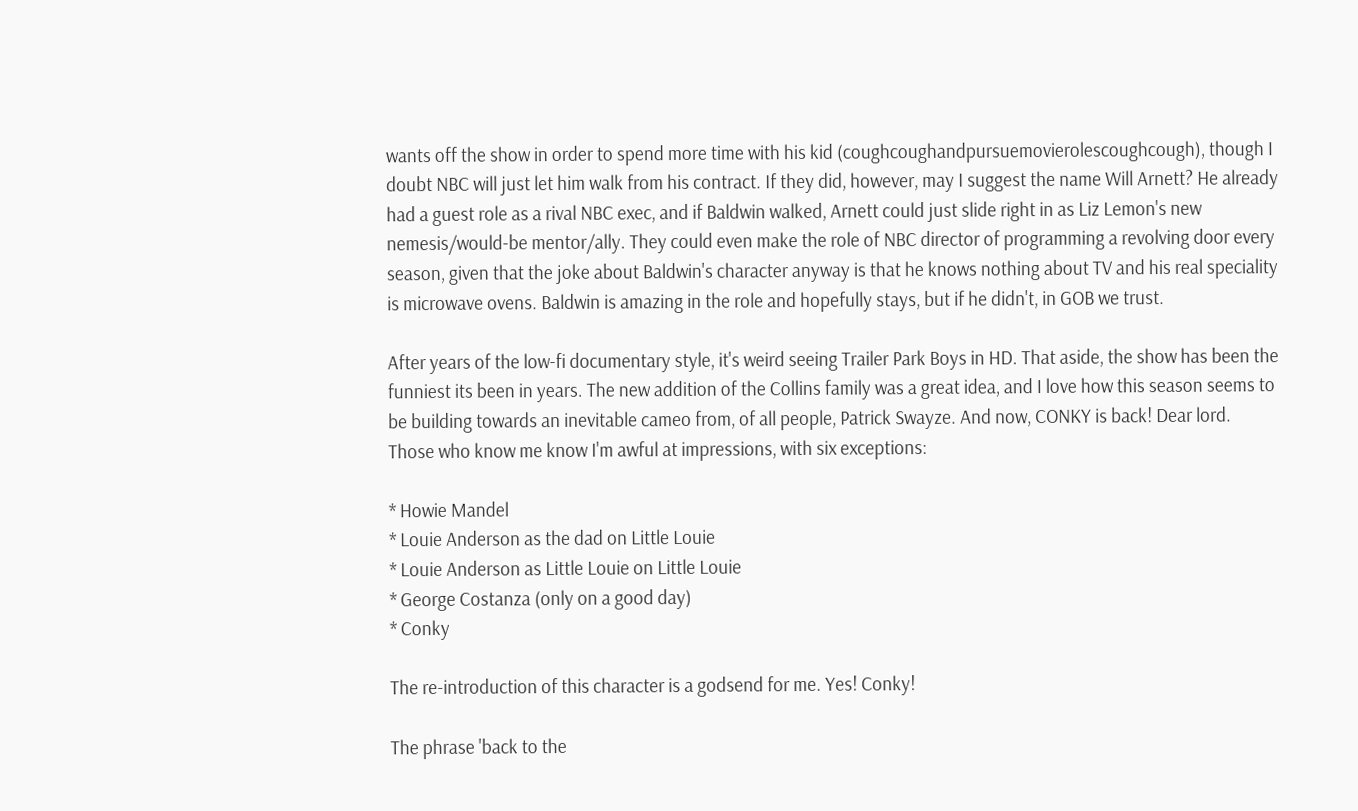wants off the show in order to spend more time with his kid (coughcoughandpursuemovierolescoughcough), though I doubt NBC will just let him walk from his contract. If they did, however, may I suggest the name Will Arnett? He already had a guest role as a rival NBC exec, and if Baldwin walked, Arnett could just slide right in as Liz Lemon's new nemesis/would-be mentor/ally. They could even make the role of NBC director of programming a revolving door every season, given that the joke about Baldwin's character anyway is that he knows nothing about TV and his real speciality is microwave ovens. Baldwin is amazing in the role and hopefully stays, but if he didn't, in GOB we trust.

After years of the low-fi documentary style, it's weird seeing Trailer Park Boys in HD. That aside, the show has been the funniest its been in years. The new addition of the Collins family was a great idea, and I love how this season seems to be building towards an inevitable cameo from, of all people, Patrick Swayze. And now, CONKY is back! Dear lord. Those who know me know I'm awful at impressions, with six exceptions:

* Howie Mandel
* Louie Anderson as the dad on Little Louie
* Louie Anderson as Little Louie on Little Louie
* George Costanza (only on a good day)
* Conky

The re-introduction of this character is a godsend for me. Yes! Conky!

The phrase 'back to the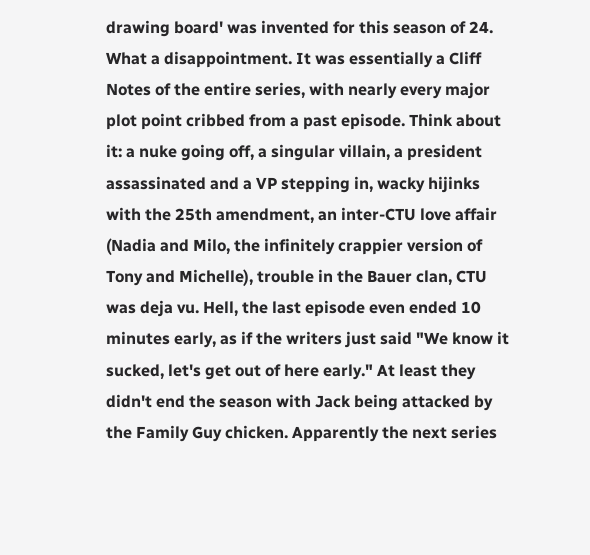drawing board' was invented for this season of 24. What a disappointment. It was essentially a Cliff Notes of the entire series, with nearly every major plot point cribbed from a past episode. Think about it: a nuke going off, a singular villain, a president assassinated and a VP stepping in, wacky hijinks with the 25th amendment, an inter-CTU love affair (Nadia and Milo, the infinitely crappier version of Tony and Michelle), trouble in the Bauer clan, CTU was deja vu. Hell, the last episode even ended 10 minutes early, as if the writers just said "We know it sucked, let's get out of here early." At least they didn't end the season with Jack being attacked by the Family Guy chicken. Apparently the next series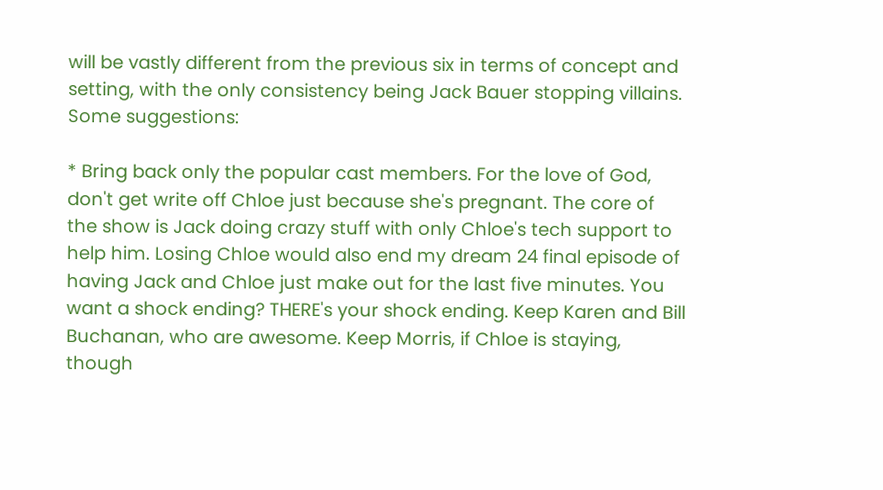will be vastly different from the previous six in terms of concept and setting, with the only consistency being Jack Bauer stopping villains. Some suggestions:

* Bring back only the popular cast members. For the love of God, don't get write off Chloe just because she's pregnant. The core of the show is Jack doing crazy stuff with only Chloe's tech support to help him. Losing Chloe would also end my dream 24 final episode of having Jack and Chloe just make out for the last five minutes. You want a shock ending? THERE's your shock ending. Keep Karen and Bill Buchanan, who are awesome. Keep Morris, if Chloe is staying, though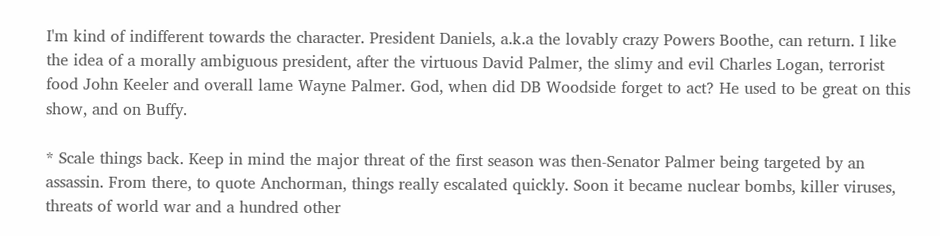I'm kind of indifferent towards the character. President Daniels, a.k.a the lovably crazy Powers Boothe, can return. I like the idea of a morally ambiguous president, after the virtuous David Palmer, the slimy and evil Charles Logan, terrorist food John Keeler and overall lame Wayne Palmer. God, when did DB Woodside forget to act? He used to be great on this show, and on Buffy.

* Scale things back. Keep in mind the major threat of the first season was then-Senator Palmer being targeted by an assassin. From there, to quote Anchorman, things really escalated quickly. Soon it became nuclear bombs, killer viruses, threats of world war and a hundred other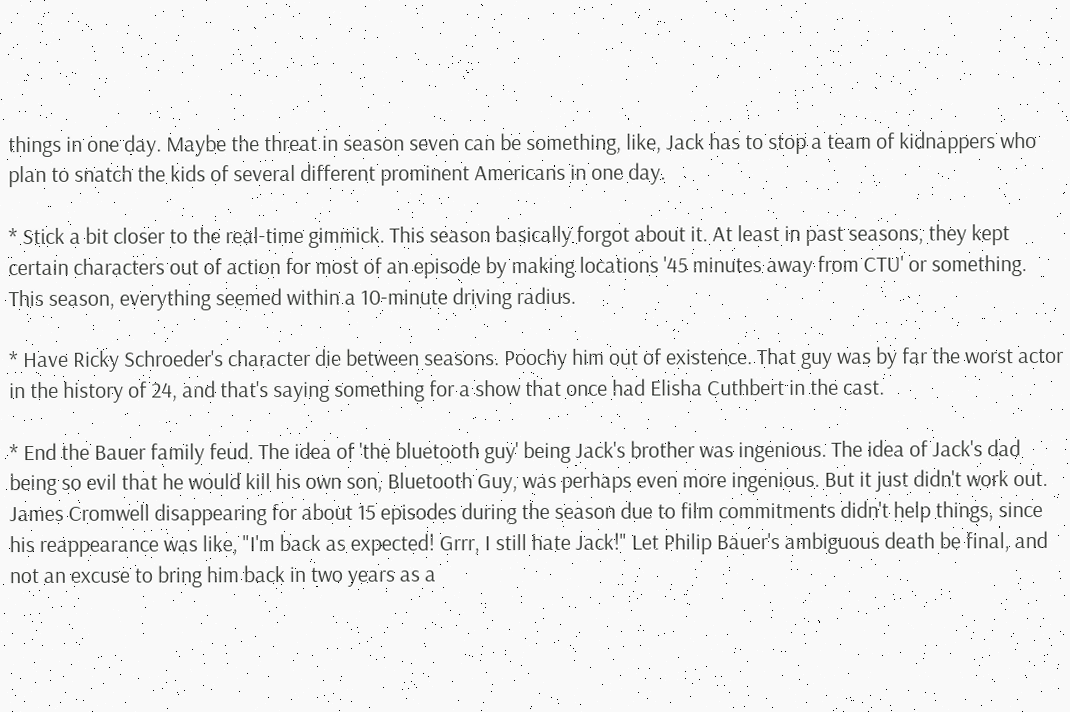things in one day. Maybe the threat in season seven can be something, like, Jack has to stop a team of kidnappers who plan to snatch the kids of several different prominent Americans in one day.

* Stick a bit closer to the real-time gimmick. This season basically forgot about it. At least in past seasons, they kept certain characters out of action for most of an episode by making locations '45 minutes away from CTU' or something. This season, everything seemed within a 10-minute driving radius.

* Have Ricky Schroeder's character die between seasons. Poochy him out of existence. That guy was by far the worst actor in the history of 24, and that's saying something for a show that once had Elisha Cuthbert in the cast.

* End the Bauer family feud. The idea of 'the bluetooth guy' being Jack's brother was ingenious. The idea of Jack's dad being so evil that he would kill his own son, Bluetooth Guy, was perhaps even more ingenious. But it just didn't work out. James Cromwell disappearing for about 15 episodes during the season due to film commitments didn't help things, since his reappearance was like, "I'm back as expected! Grrr, I still hate Jack!" Let Philip Bauer's ambiguous death be final, and not an excuse to bring him back in two years as a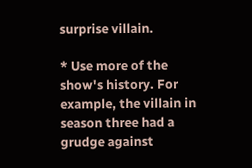surprise villain.

* Use more of the show's history. For example, the villain in season three had a grudge against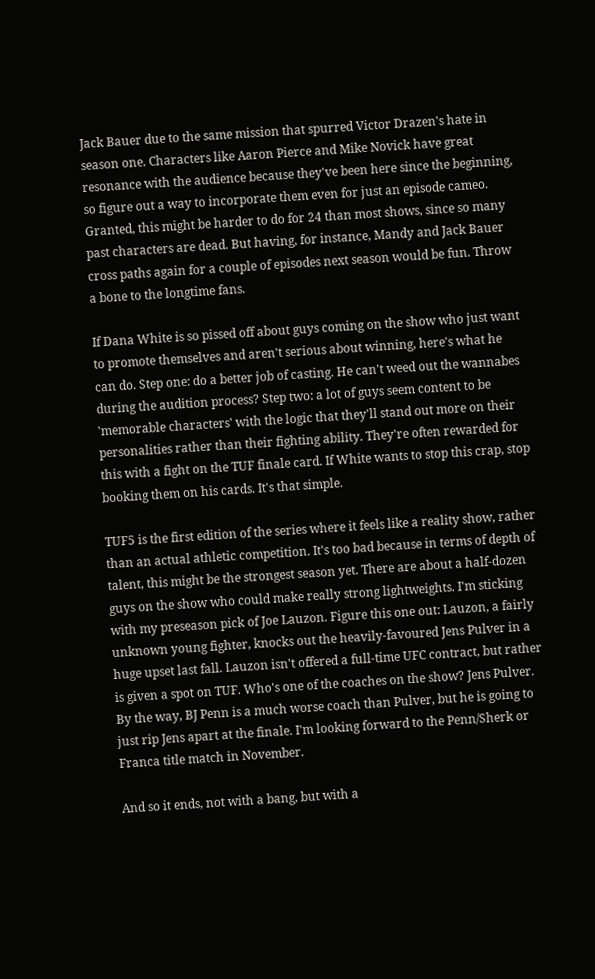Jack Bauer due to the same mission that spurred Victor Drazen's hate in season one. Characters like Aaron Pierce and Mike Novick have great resonance with the audience because they've been here since the beginning, so figure out a way to incorporate them even for just an episode cameo. Granted, this might be harder to do for 24 than most shows, since so many past characters are dead. But having, for instance, Mandy and Jack Bauer cross paths again for a couple of episodes next season would be fun. Throw a bone to the longtime fans.

If Dana White is so pissed off about guys coming on the show who just want to promote themselves and aren't serious about winning, here's what he can do. Step one: do a better job of casting. He can't weed out the wannabes during the audition process? Step two: a lot of guys seem content to be 'memorable characters' with the logic that they'll stand out more on their personalities rather than their fighting ability. They're often rewarded for this with a fight on the TUF finale card. If White wants to stop this crap, stop booking them on his cards. It's that simple.

TUF5 is the first edition of the series where it feels like a reality show, rather than an actual athletic competition. It's too bad because in terms of depth of talent, this might be the strongest season yet. There are about a half-dozen guys on the show who could make really strong lightweights. I'm sticking with my preseason pick of Joe Lauzon. Figure this one out: Lauzon, a fairly unknown young fighter, knocks out the heavily-favoured Jens Pulver in a huge upset last fall. Lauzon isn't offered a full-time UFC contract, but rather is given a spot on TUF. Who's one of the coaches on the show? Jens Pulver. By the way, BJ Penn is a much worse coach than Pulver, but he is going to just rip Jens apart at the finale. I'm looking forward to the Penn/Sherk or Franca title match in November.

And so it ends, not with a bang, but with a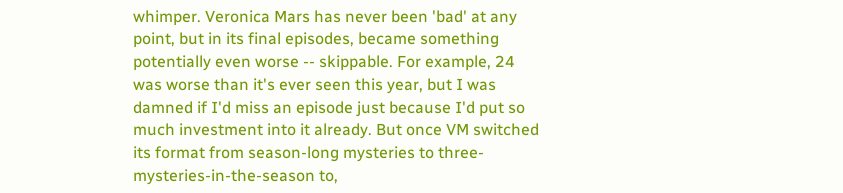whimper. Veronica Mars has never been 'bad' at any point, but in its final episodes, became something potentially even worse -- skippable. For example, 24 was worse than it's ever seen this year, but I was damned if I'd miss an episode just because I'd put so much investment into it already. But once VM switched its format from season-long mysteries to three-mysteries-in-the-season to,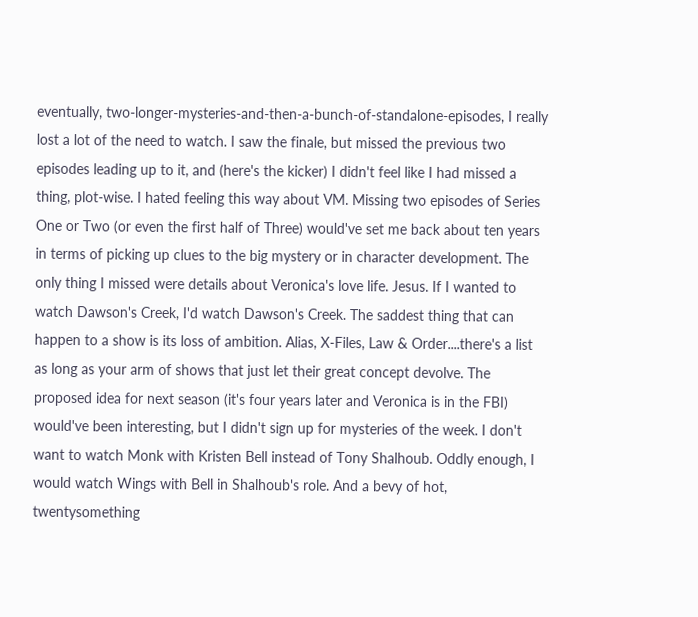eventually, two-longer-mysteries-and-then-a-bunch-of-standalone-episodes, I really lost a lot of the need to watch. I saw the finale, but missed the previous two episodes leading up to it, and (here's the kicker) I didn't feel like I had missed a thing, plot-wise. I hated feeling this way about VM. Missing two episodes of Series One or Two (or even the first half of Three) would've set me back about ten years in terms of picking up clues to the big mystery or in character development. The only thing I missed were details about Veronica's love life. Jesus. If I wanted to watch Dawson's Creek, I'd watch Dawson's Creek. The saddest thing that can happen to a show is its loss of ambition. Alias, X-Files, Law & Order....there's a list as long as your arm of shows that just let their great concept devolve. The proposed idea for next season (it's four years later and Veronica is in the FBI) would've been interesting, but I didn't sign up for mysteries of the week. I don't want to watch Monk with Kristen Bell instead of Tony Shalhoub. Oddly enough, I would watch Wings with Bell in Shalhoub's role. And a bevy of hot, twentysomething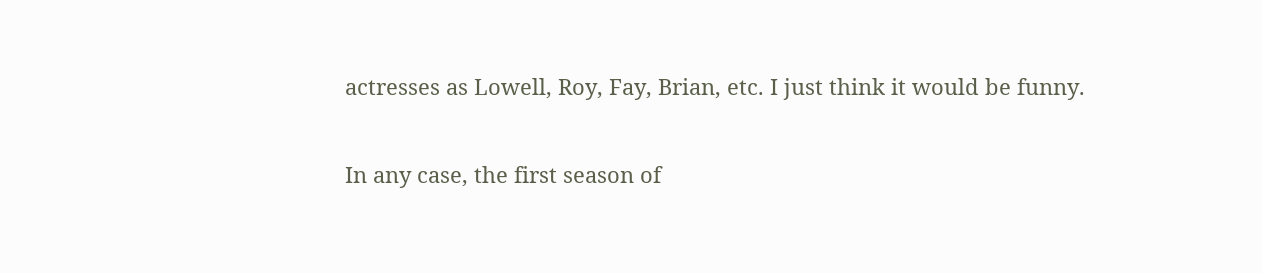actresses as Lowell, Roy, Fay, Brian, etc. I just think it would be funny.

In any case, the first season of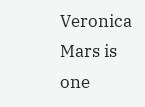Veronica Mars is one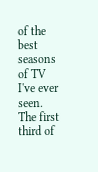of the best seasons of TV I've ever seen. The first third of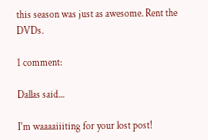this season was just as awesome. Rent the DVDs.

1 comment:

Dallas said...

I'm waaaaiiiting for your lost post!